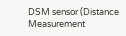DSM sensor (Distance Measurement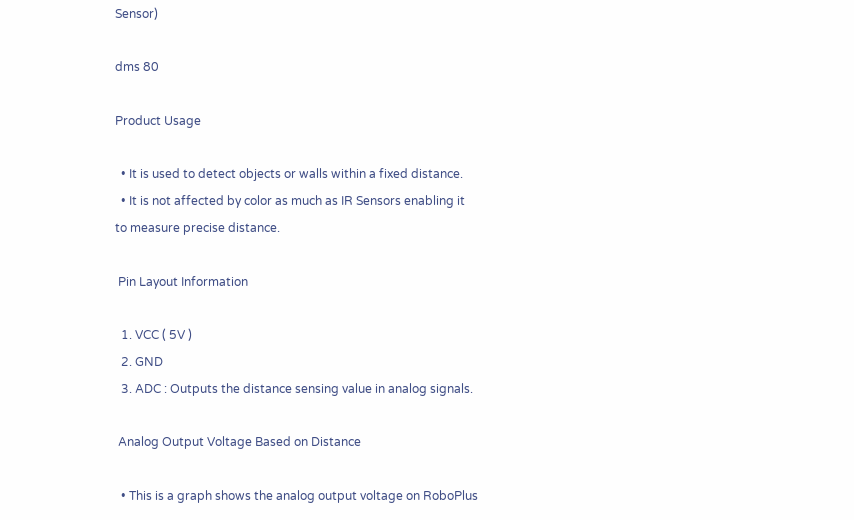Sensor)

dms 80

Product Usage

  • It is used to detect objects or walls within a fixed distance.
  • It is not affected by color as much as IR Sensors enabling it to measure precise distance.

 Pin Layout Information

  1. VCC ( 5V )
  2. GND
  3. ADC : Outputs the distance sensing value in analog signals.

 Analog Output Voltage Based on Distance

  • This is a graph shows the analog output voltage on RoboPlus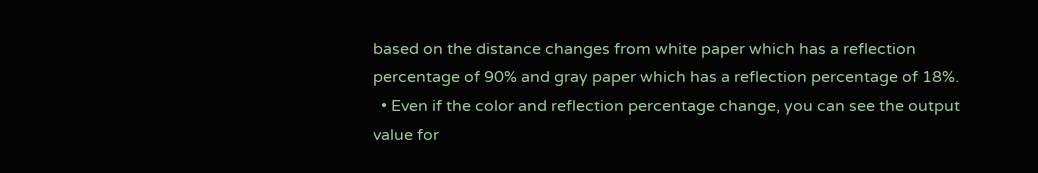based on the distance changes from white paper which has a reflection percentage of 90% and gray paper which has a reflection percentage of 18%.
  • Even if the color and reflection percentage change, you can see the output value for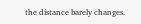the distance barely changes.